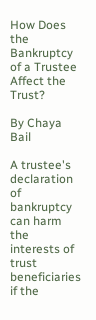How Does the Bankruptcy of a Trustee Affect the Trust?

By Chaya Bail

A trustee's declaration of bankruptcy can harm the interests of trust beneficiaries if the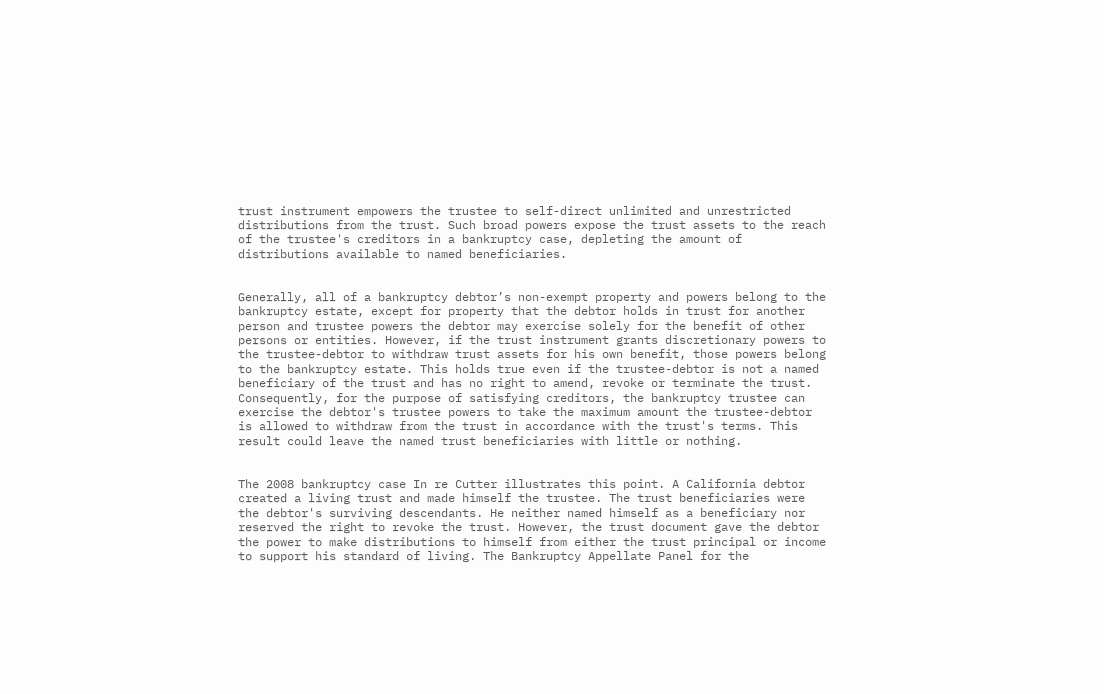trust instrument empowers the trustee to self-direct unlimited and unrestricted distributions from the trust. Such broad powers expose the trust assets to the reach of the trustee's creditors in a bankruptcy case, depleting the amount of distributions available to named beneficiaries.


Generally, all of a bankruptcy debtor’s non-exempt property and powers belong to the bankruptcy estate, except for property that the debtor holds in trust for another person and trustee powers the debtor may exercise solely for the benefit of other persons or entities. However, if the trust instrument grants discretionary powers to the trustee-debtor to withdraw trust assets for his own benefit, those powers belong to the bankruptcy estate. This holds true even if the trustee-debtor is not a named beneficiary of the trust and has no right to amend, revoke or terminate the trust. Consequently, for the purpose of satisfying creditors, the bankruptcy trustee can exercise the debtor's trustee powers to take the maximum amount the trustee-debtor is allowed to withdraw from the trust in accordance with the trust's terms. This result could leave the named trust beneficiaries with little or nothing.


The 2008 bankruptcy case In re Cutter illustrates this point. A California debtor created a living trust and made himself the trustee. The trust beneficiaries were the debtor's surviving descendants. He neither named himself as a beneficiary nor reserved the right to revoke the trust. However, the trust document gave the debtor the power to make distributions to himself from either the trust principal or income to support his standard of living. The Bankruptcy Appellate Panel for the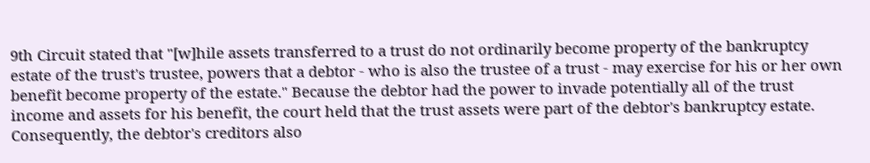9th Circuit stated that "[w]hile assets transferred to a trust do not ordinarily become property of the bankruptcy estate of the trust's trustee, powers that a debtor - who is also the trustee of a trust - may exercise for his or her own benefit become property of the estate." Because the debtor had the power to invade potentially all of the trust income and assets for his benefit, the court held that the trust assets were part of the debtor's bankruptcy estate. Consequently, the debtor's creditors also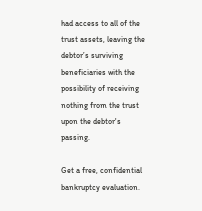had access to all of the trust assets, leaving the debtor’s surviving beneficiaries with the possibility of receiving nothing from the trust upon the debtor's passing.

Get a free, confidential bankruptcy evaluation.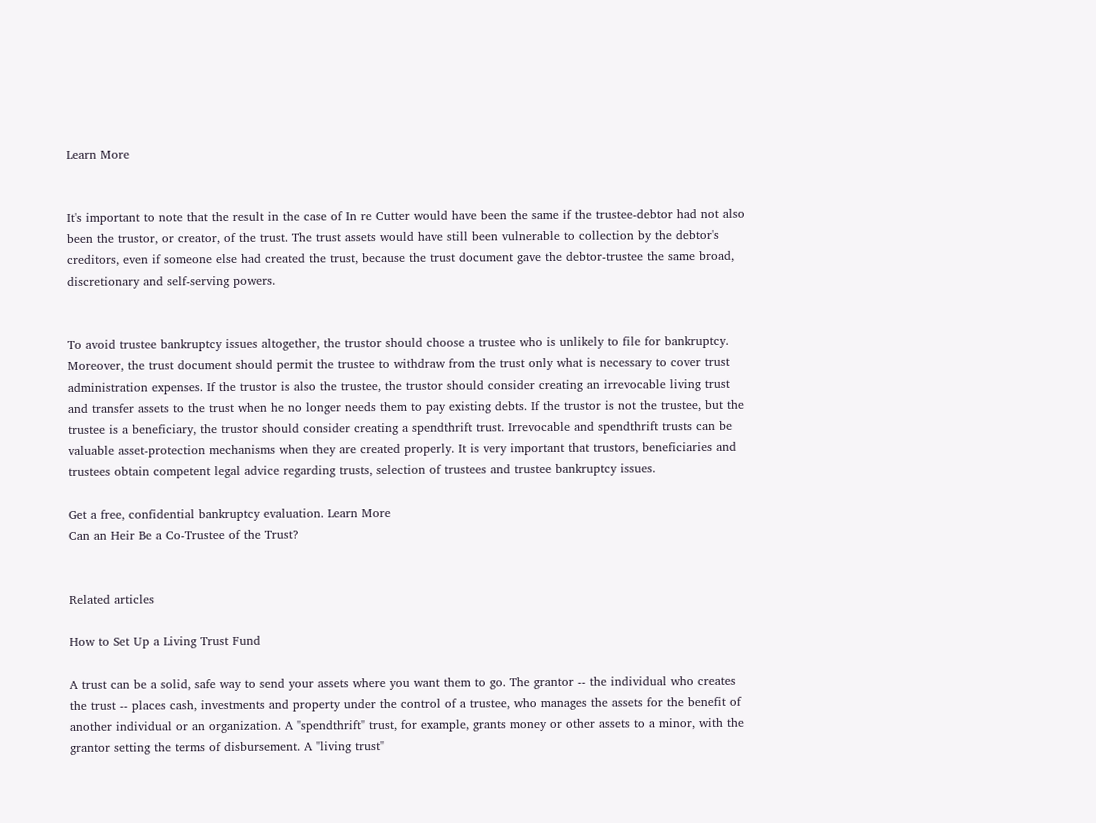Learn More


It's important to note that the result in the case of In re Cutter would have been the same if the trustee-debtor had not also been the trustor, or creator, of the trust. The trust assets would have still been vulnerable to collection by the debtor's creditors, even if someone else had created the trust, because the trust document gave the debtor-trustee the same broad, discretionary and self-serving powers.


To avoid trustee bankruptcy issues altogether, the trustor should choose a trustee who is unlikely to file for bankruptcy. Moreover, the trust document should permit the trustee to withdraw from the trust only what is necessary to cover trust administration expenses. If the trustor is also the trustee, the trustor should consider creating an irrevocable living trust and transfer assets to the trust when he no longer needs them to pay existing debts. If the trustor is not the trustee, but the trustee is a beneficiary, the trustor should consider creating a spendthrift trust. Irrevocable and spendthrift trusts can be valuable asset-protection mechanisms when they are created properly. It is very important that trustors, beneficiaries and trustees obtain competent legal advice regarding trusts, selection of trustees and trustee bankruptcy issues.

Get a free, confidential bankruptcy evaluation. Learn More
Can an Heir Be a Co-Trustee of the Trust?


Related articles

How to Set Up a Living Trust Fund

A trust can be a solid, safe way to send your assets where you want them to go. The grantor -- the individual who creates the trust -- places cash, investments and property under the control of a trustee, who manages the assets for the benefit of another individual or an organization. A "spendthrift" trust, for example, grants money or other assets to a minor, with the grantor setting the terms of disbursement. A "living trust"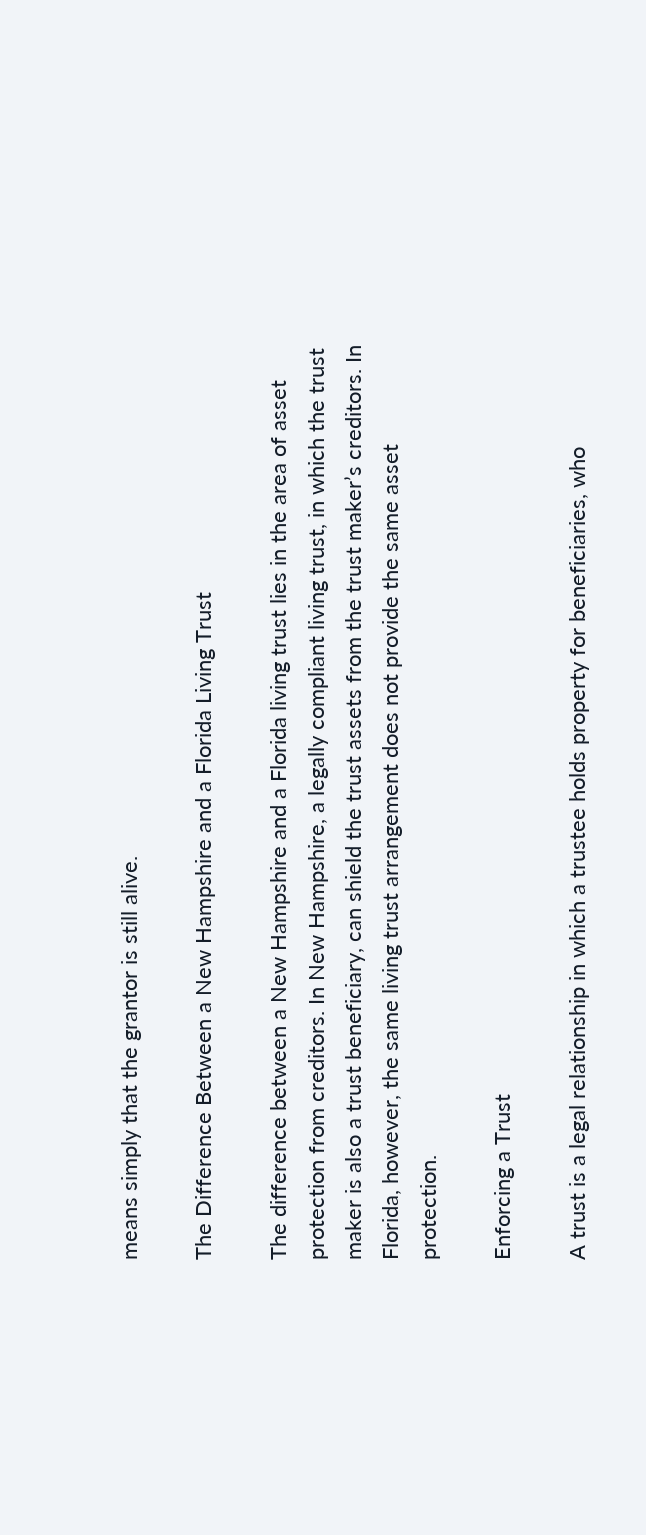means simply that the grantor is still alive.

The Difference Between a New Hampshire and a Florida Living Trust

The difference between a New Hampshire and a Florida living trust lies in the area of asset protection from creditors. In New Hampshire, a legally compliant living trust, in which the trust maker is also a trust beneficiary, can shield the trust assets from the trust maker’s creditors. In Florida, however, the same living trust arrangement does not provide the same asset protection.

Enforcing a Trust

A trust is a legal relationship in which a trustee holds property for beneficiaries, who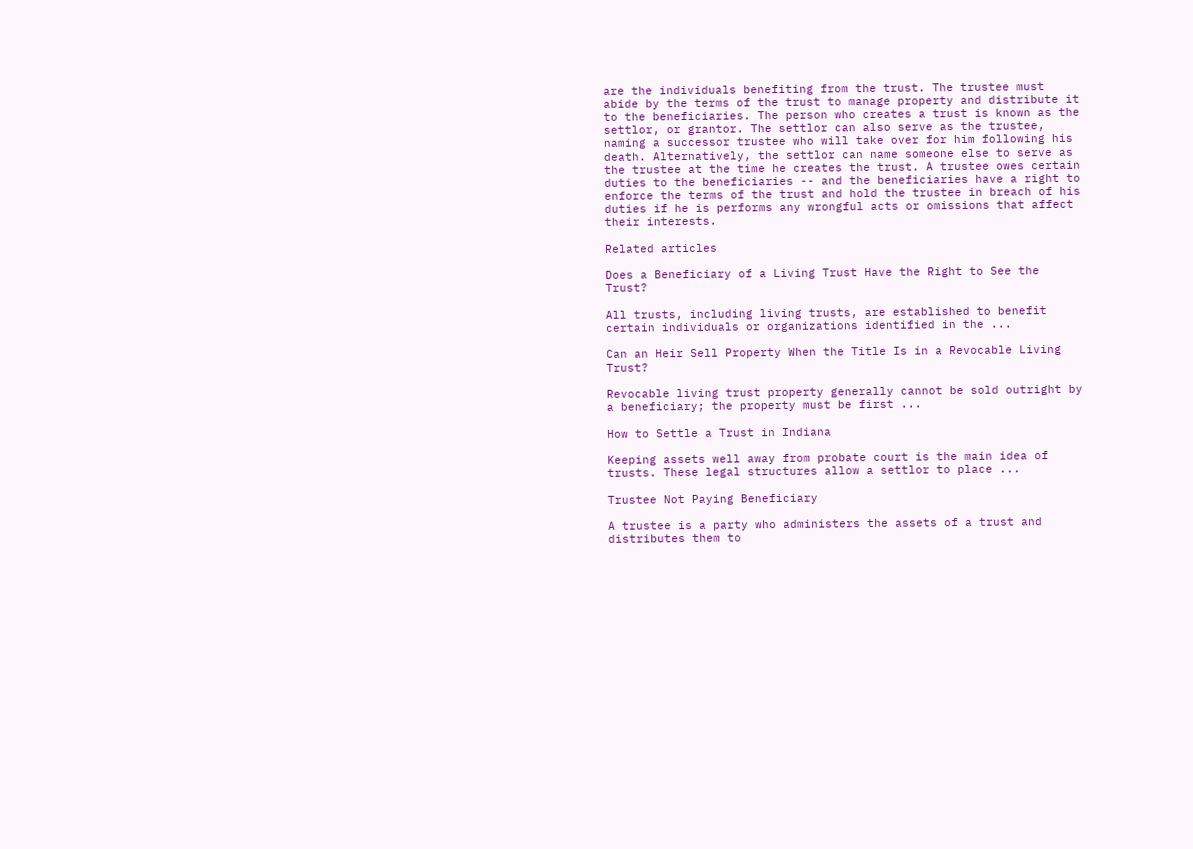are the individuals benefiting from the trust. The trustee must abide by the terms of the trust to manage property and distribute it to the beneficiaries. The person who creates a trust is known as the settlor, or grantor. The settlor can also serve as the trustee, naming a successor trustee who will take over for him following his death. Alternatively, the settlor can name someone else to serve as the trustee at the time he creates the trust. A trustee owes certain duties to the beneficiaries -- and the beneficiaries have a right to enforce the terms of the trust and hold the trustee in breach of his duties if he is performs any wrongful acts or omissions that affect their interests.

Related articles

Does a Beneficiary of a Living Trust Have the Right to See the Trust?

All trusts, including living trusts, are established to benefit certain individuals or organizations identified in the ...

Can an Heir Sell Property When the Title Is in a Revocable Living Trust?

Revocable living trust property generally cannot be sold outright by a beneficiary; the property must be first ...

How to Settle a Trust in Indiana

Keeping assets well away from probate court is the main idea of trusts. These legal structures allow a settlor to place ...

Trustee Not Paying Beneficiary

A trustee is a party who administers the assets of a trust and distributes them to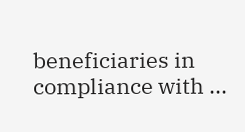beneficiaries in compliance with ...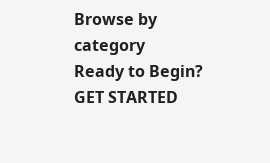Browse by category
Ready to Begin? GET STARTED